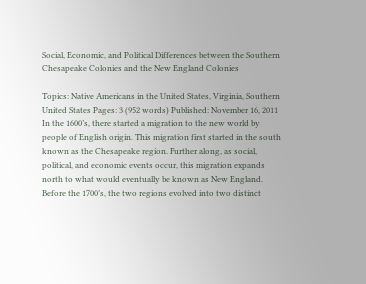Social, Economic, and Political Differences between the Southern Chesapeake Colonies and the New England Colonies

Topics: Native Americans in the United States, Virginia, Southern United States Pages: 3 (952 words) Published: November 16, 2011
In the 1600’s, there started a migration to the new world by people of English origin. This migration first started in the south known as the Chesapeake region. Further along, as social, political, and economic events occur, this migration expands north to what would eventually be known as New England. Before the 1700’s, the two regions evolved into two distinct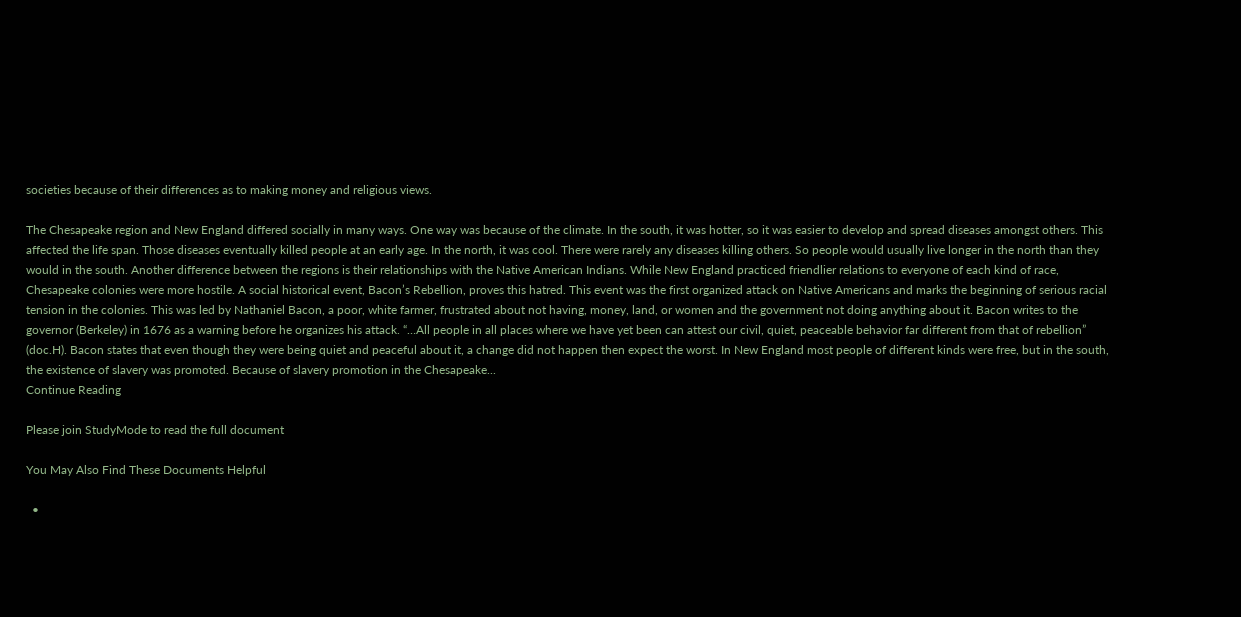societies because of their differences as to making money and religious views.

The Chesapeake region and New England differed socially in many ways. One way was because of the climate. In the south, it was hotter, so it was easier to develop and spread diseases amongst others. This affected the life span. Those diseases eventually killed people at an early age. In the north, it was cool. There were rarely any diseases killing others. So people would usually live longer in the north than they would in the south. Another difference between the regions is their relationships with the Native American Indians. While New England practiced friendlier relations to everyone of each kind of race, Chesapeake colonies were more hostile. A social historical event, Bacon’s Rebellion, proves this hatred. This event was the first organized attack on Native Americans and marks the beginning of serious racial tension in the colonies. This was led by Nathaniel Bacon, a poor, white farmer, frustrated about not having, money, land, or women and the government not doing anything about it. Bacon writes to the governor (Berkeley) in 1676 as a warning before he organizes his attack. “…All people in all places where we have yet been can attest our civil, quiet, peaceable behavior far different from that of rebellion” (doc.H). Bacon states that even though they were being quiet and peaceful about it, a change did not happen then expect the worst. In New England most people of different kinds were free, but in the south, the existence of slavery was promoted. Because of slavery promotion in the Chesapeake...
Continue Reading

Please join StudyMode to read the full document

You May Also Find These Documents Helpful

  •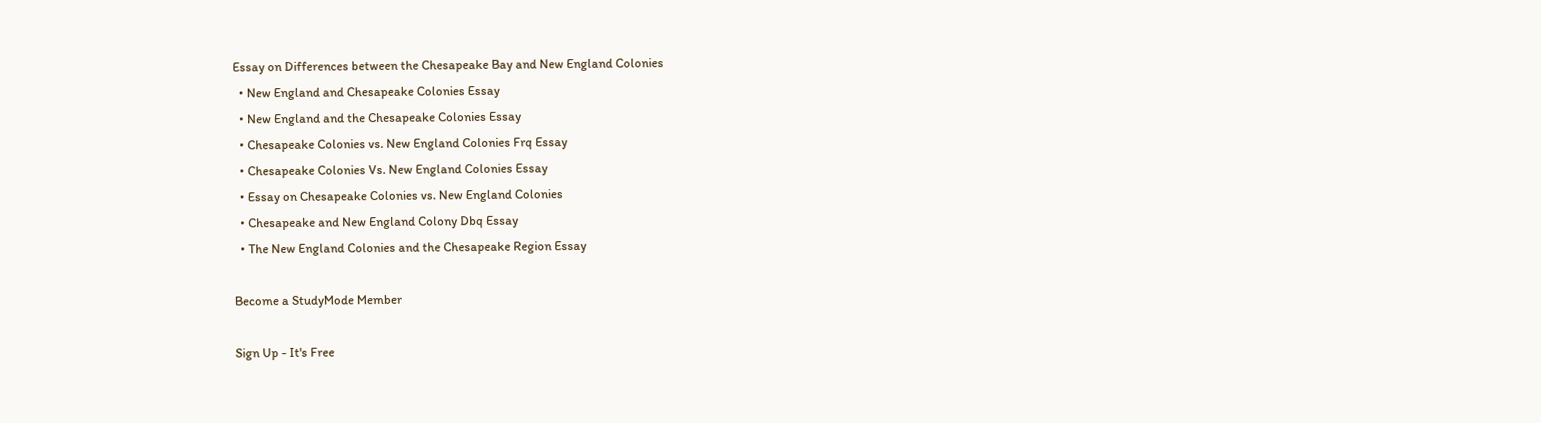Essay on Differences between the Chesapeake Bay and New England Colonies
  • New England and Chesapeake Colonies Essay
  • New England and the Chesapeake Colonies Essay
  • Chesapeake Colonies vs. New England Colonies Frq Essay
  • Chesapeake Colonies Vs. New England Colonies Essay
  • Essay on Chesapeake Colonies vs. New England Colonies
  • Chesapeake and New England Colony Dbq Essay
  • The New England Colonies and the Chesapeake Region Essay

Become a StudyMode Member

Sign Up - It's Free